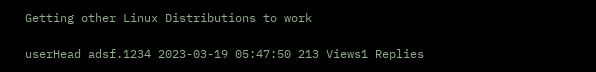Getting other Linux Distributions to work

userHead adsf.1234 2023-03-19 05:47:50 213 Views1 Replies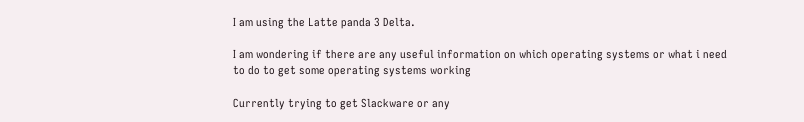I am using the Latte panda 3 Delta.

I am wondering if there are any useful information on which operating systems or what i need to do to get some operating systems working

Currently trying to get Slackware or any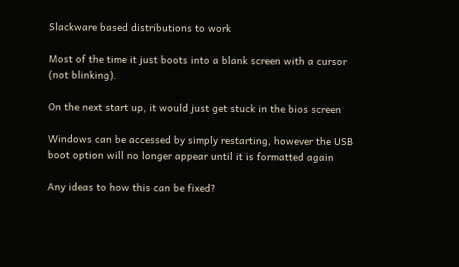Slackware based distributions to work

Most of the time it just boots into a blank screen with a cursor (not blinking).

On the next start up, it would just get stuck in the bios screen

Windows can be accessed by simply restarting, however the USB boot option will no longer appear until it is formatted again

Any ideas to how this can be fixed?